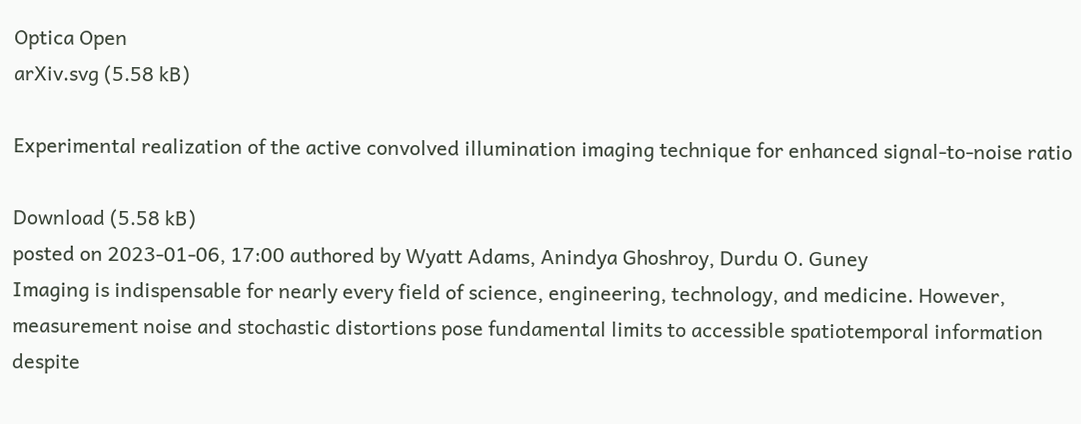Optica Open
arXiv.svg (5.58 kB)

Experimental realization of the active convolved illumination imaging technique for enhanced signal-to-noise ratio

Download (5.58 kB)
posted on 2023-01-06, 17:00 authored by Wyatt Adams, Anindya Ghoshroy, Durdu O. Guney
Imaging is indispensable for nearly every field of science, engineering, technology, and medicine. However, measurement noise and stochastic distortions pose fundamental limits to accessible spatiotemporal information despite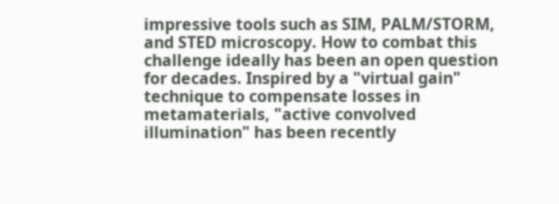impressive tools such as SIM, PALM/STORM, and STED microscopy. How to combat this challenge ideally has been an open question for decades. Inspired by a "virtual gain" technique to compensate losses in metamaterials, "active convolved illumination" has been recently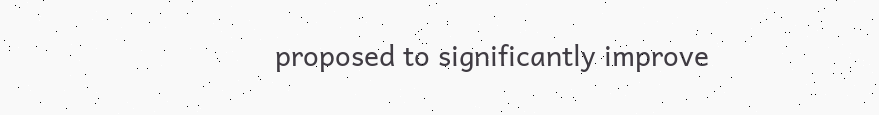proposed to significantly improve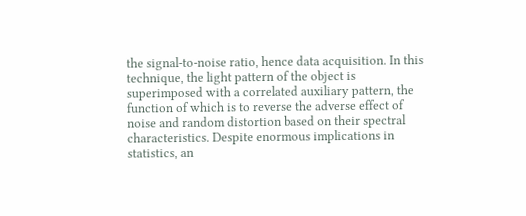the signal-to-noise ratio, hence data acquisition. In this technique, the light pattern of the object is superimposed with a correlated auxiliary pattern, the function of which is to reverse the adverse effect of noise and random distortion based on their spectral characteristics. Despite enormous implications in statistics, an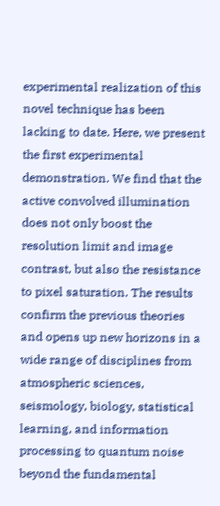experimental realization of this novel technique has been lacking to date. Here, we present the first experimental demonstration. We find that the active convolved illumination does not only boost the resolution limit and image contrast, but also the resistance to pixel saturation. The results confirm the previous theories and opens up new horizons in a wide range of disciplines from atmospheric sciences, seismology, biology, statistical learning, and information processing to quantum noise beyond the fundamental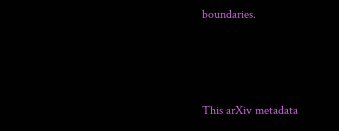boundaries.



This arXiv metadata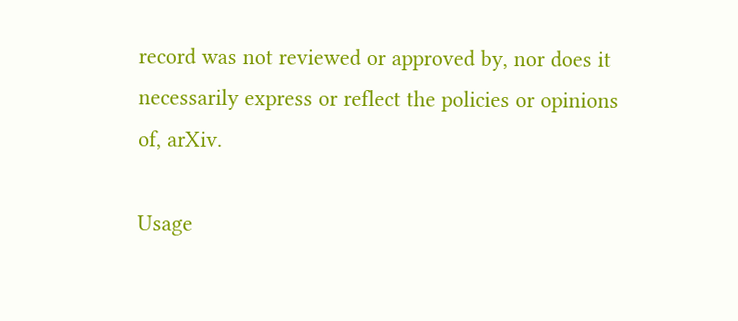record was not reviewed or approved by, nor does it necessarily express or reflect the policies or opinions of, arXiv.

Usage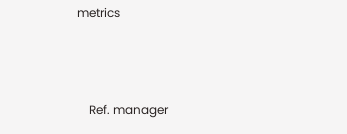metrics



    Ref. manager